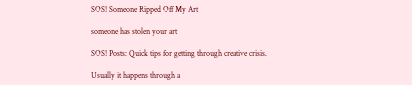SOS! Someone Ripped Off My Art

someone has stolen your art

SOS! Posts: Quick tips for getting through creative crisis.

Usually it happens through a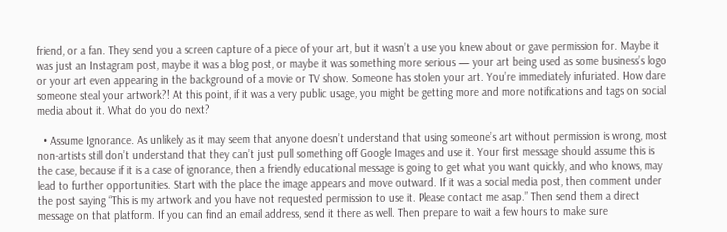friend, or a fan. They send you a screen capture of a piece of your art, but it wasn’t a use you knew about or gave permission for. Maybe it was just an Instagram post, maybe it was a blog post, or maybe it was something more serious — your art being used as some business’s logo or your art even appearing in the background of a movie or TV show. Someone has stolen your art. You’re immediately infuriated. How dare someone steal your artwork?! At this point, if it was a very public usage, you might be getting more and more notifications and tags on social media about it. What do you do next?

  • Assume Ignorance. As unlikely as it may seem that anyone doesn’t understand that using someone’s art without permission is wrong, most non-artists still don’t understand that they can’t just pull something off Google Images and use it. Your first message should assume this is the case, because if it is a case of ignorance, then a friendly educational message is going to get what you want quickly, and who knows, may lead to further opportunities. Start with the place the image appears and move outward. If it was a social media post, then comment under the post saying “This is my artwork and you have not requested permission to use it. Please contact me asap.” Then send them a direct message on that platform. If you can find an email address, send it there as well. Then prepare to wait a few hours to make sure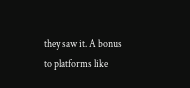they saw it. A bonus to platforms like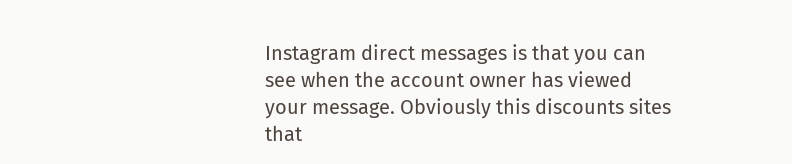Instagram direct messages is that you can see when the account owner has viewed your message. Obviously this discounts sites that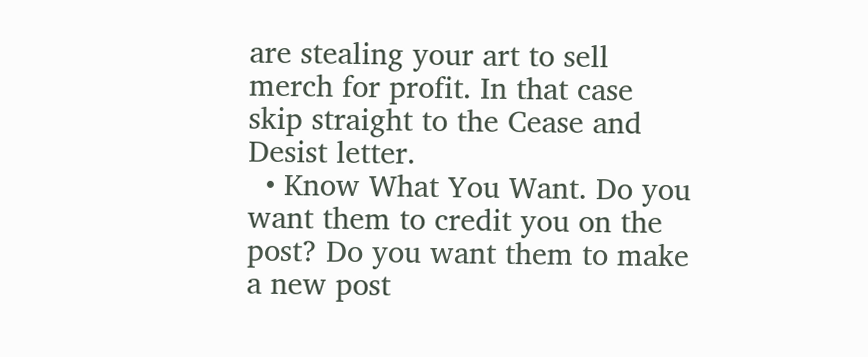are stealing your art to sell merch for profit. In that case skip straight to the Cease and Desist letter.
  • Know What You Want. Do you want them to credit you on the post? Do you want them to make a new post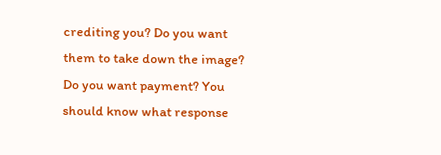crediting you? Do you want them to take down the image? Do you want payment? You should know what response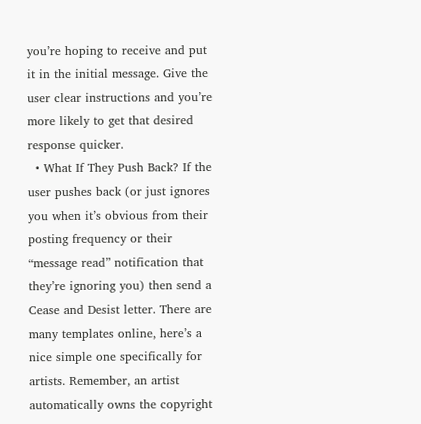you’re hoping to receive and put it in the initial message. Give the user clear instructions and you’re more likely to get that desired response quicker.
  • What If They Push Back? If the user pushes back (or just ignores you when it’s obvious from their posting frequency or their “message read” notification that they’re ignoring you) then send a Cease and Desist letter. There are many templates online, here’s a nice simple one specifically for artists. Remember, an artist automatically owns the copyright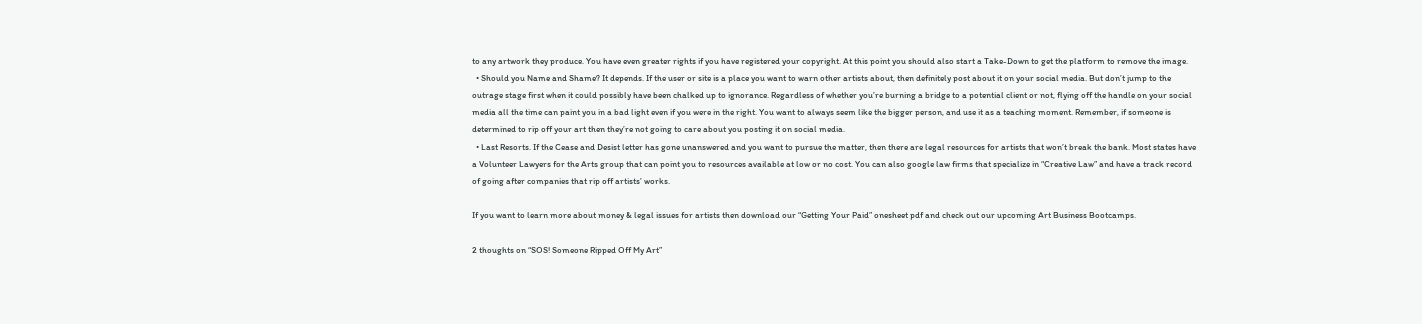to any artwork they produce. You have even greater rights if you have registered your copyright. At this point you should also start a Take-Down to get the platform to remove the image.
  • Should you Name and Shame? It depends. If the user or site is a place you want to warn other artists about, then definitely post about it on your social media. But don’t jump to the outrage stage first when it could possibly have been chalked up to ignorance. Regardless of whether you’re burning a bridge to a potential client or not, flying off the handle on your social media all the time can paint you in a bad light even if you were in the right. You want to always seem like the bigger person, and use it as a teaching moment. Remember, if someone is determined to rip off your art then they’re not going to care about you posting it on social media.
  • Last Resorts. If the Cease and Desist letter has gone unanswered and you want to pursue the matter, then there are legal resources for artists that won’t break the bank. Most states have a Volunteer Lawyers for the Arts group that can point you to resources available at low or no cost. You can also google law firms that specialize in “Creative Law” and have a track record of going after companies that rip off artists’ works.

If you want to learn more about money & legal issues for artists then download our “Getting Your Paid” onesheet pdf and check out our upcoming Art Business Bootcamps.

2 thoughts on “SOS! Someone Ripped Off My Art”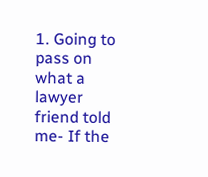1. Going to pass on what a lawyer friend told me- If the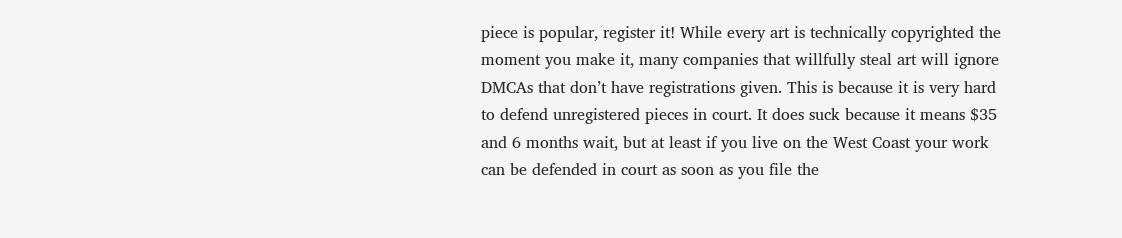piece is popular, register it! While every art is technically copyrighted the moment you make it, many companies that willfully steal art will ignore DMCAs that don’t have registrations given. This is because it is very hard to defend unregistered pieces in court. It does suck because it means $35 and 6 months wait, but at least if you live on the West Coast your work can be defended in court as soon as you file the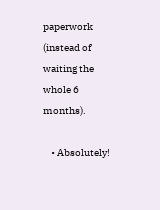paperwork (instead of waiting the whole 6 months).

    • Absolutely!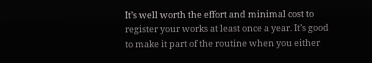It’s well worth the effort and minimal cost to register your works at least once a year. It’s good to make it part of the routine when you either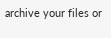archive your files or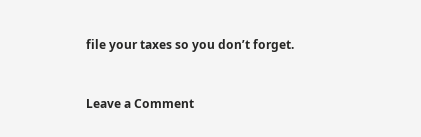file your taxes so you don’t forget.


Leave a Comment